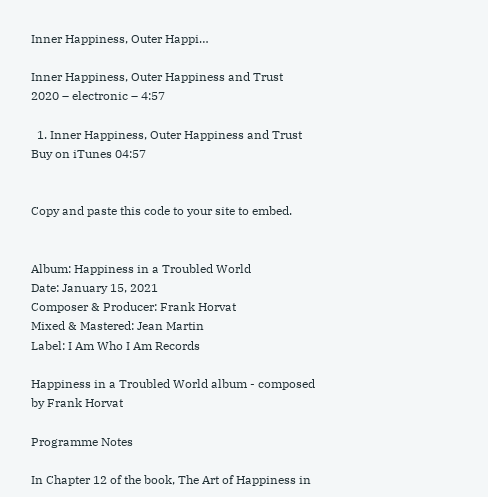Inner Happiness, Outer Happi…

Inner Happiness, Outer Happiness and Trust
2020 – electronic – 4:57

  1. Inner Happiness, Outer Happiness and Trust Buy on iTunes 04:57


Copy and paste this code to your site to embed.


Album: Happiness in a Troubled World
Date: January 15, 2021
Composer & Producer: Frank Horvat
Mixed & Mastered: Jean Martin
Label: I Am Who I Am Records

Happiness in a Troubled World album - composed by Frank Horvat

Programme Notes

In Chapter 12 of the book, The Art of Happiness in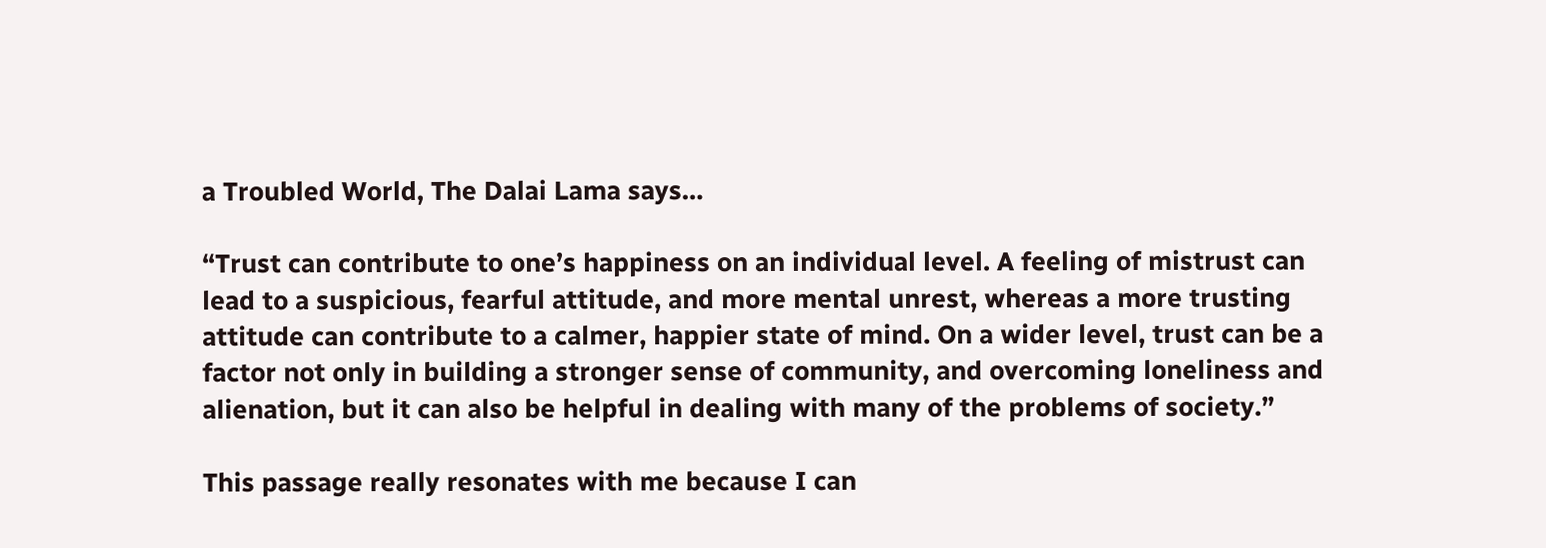a Troubled World, The Dalai Lama says…

“Trust can contribute to one’s happiness on an individual level. A feeling of mistrust can lead to a suspicious, fearful attitude, and more mental unrest, whereas a more trusting attitude can contribute to a calmer, happier state of mind. On a wider level, trust can be a factor not only in building a stronger sense of community, and overcoming loneliness and alienation, but it can also be helpful in dealing with many of the problems of society.”

This passage really resonates with me because I can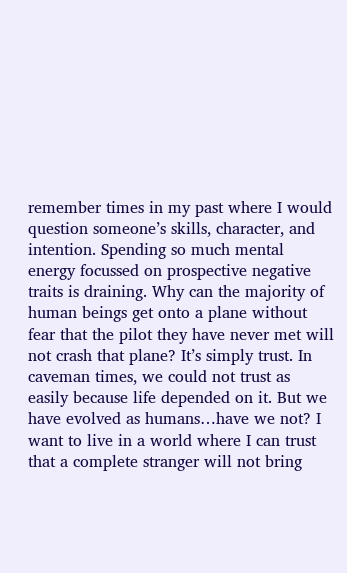remember times in my past where I would question someone’s skills, character, and intention. Spending so much mental energy focussed on prospective negative traits is draining. Why can the majority of human beings get onto a plane without fear that the pilot they have never met will not crash that plane? It’s simply trust. In caveman times, we could not trust as easily because life depended on it. But we have evolved as humans…have we not? I want to live in a world where I can trust that a complete stranger will not bring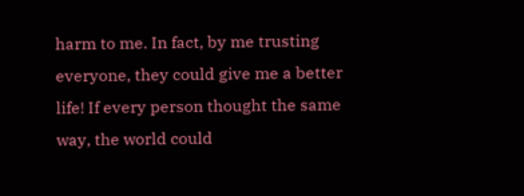harm to me. In fact, by me trusting everyone, they could give me a better life! If every person thought the same way, the world could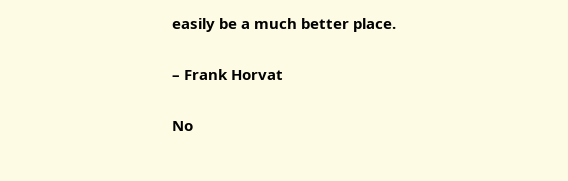easily be a much better place.

– Frank Horvat

No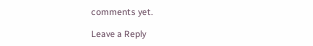comments yet.

Leave a Reply